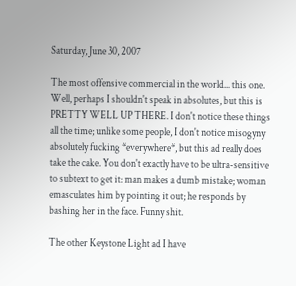Saturday, June 30, 2007

The most offensive commercial in the world... this one. Well, perhaps I shouldn't speak in absolutes, but this is PRETTY WELL UP THERE. I don't notice these things all the time; unlike some people, I don't notice misogyny absolutely fucking *everywhere*, but this ad really does take the cake. You don't exactly have to be ultra-sensitive to subtext to get it: man makes a dumb mistake; woman emasculates him by pointing it out; he responds by bashing her in the face. Funny shit.

The other Keystone Light ad I have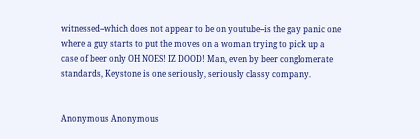witnessed--which does not appear to be on youtube--is the gay panic one where a guy starts to put the moves on a woman trying to pick up a case of beer only OH NOES! IZ DOOD! Man, even by beer conglomerate standards, Keystone is one seriously, seriously classy company.


Anonymous Anonymous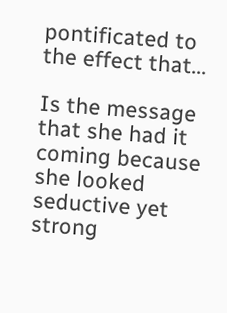pontificated to the effect that...

Is the message that she had it coming because she looked seductive yet strong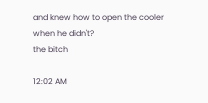and knew how to open the cooler when he didn't?
the bitch

12:02 AM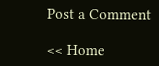Post a Comment

<< Home